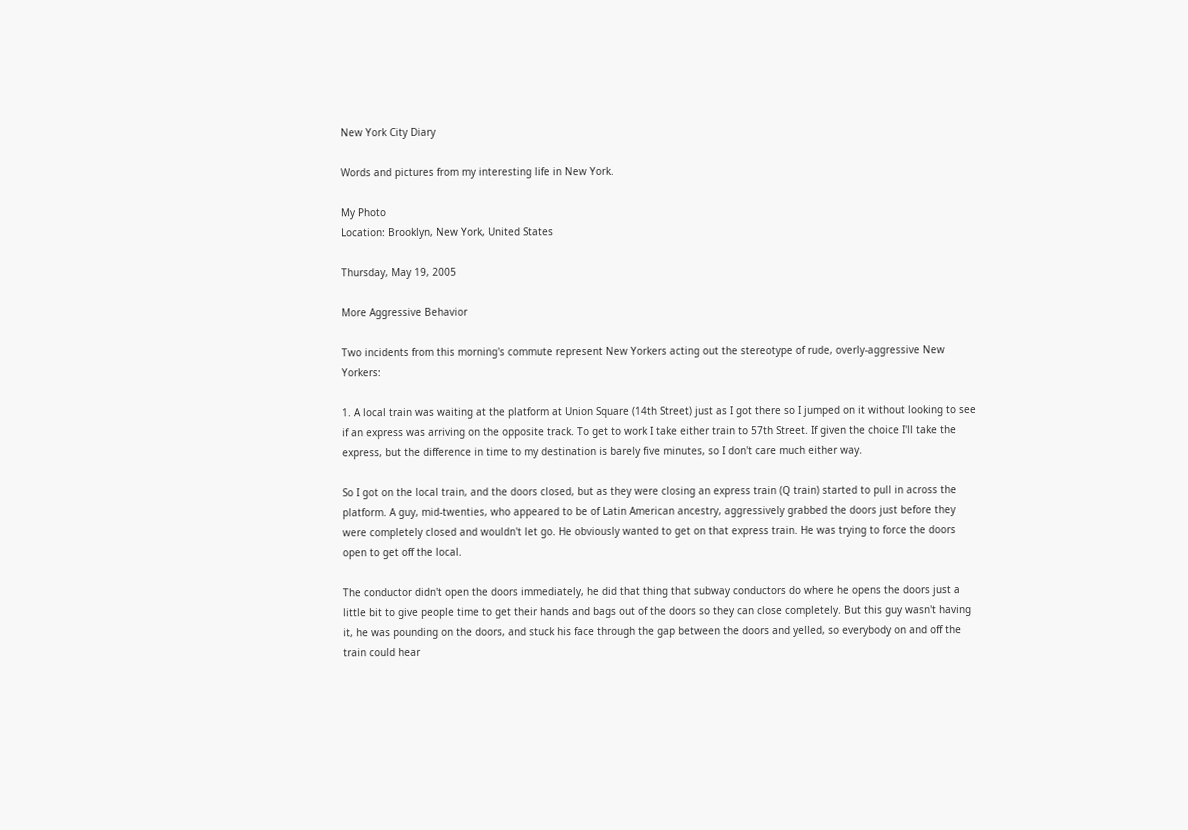New York City Diary

Words and pictures from my interesting life in New York.

My Photo
Location: Brooklyn, New York, United States

Thursday, May 19, 2005

More Aggressive Behavior

Two incidents from this morning's commute represent New Yorkers acting out the stereotype of rude, overly-aggressive New Yorkers:

1. A local train was waiting at the platform at Union Square (14th Street) just as I got there so I jumped on it without looking to see if an express was arriving on the opposite track. To get to work I take either train to 57th Street. If given the choice I'll take the express, but the difference in time to my destination is barely five minutes, so I don't care much either way.

So I got on the local train, and the doors closed, but as they were closing an express train (Q train) started to pull in across the platform. A guy, mid-twenties, who appeared to be of Latin American ancestry, aggressively grabbed the doors just before they were completely closed and wouldn't let go. He obviously wanted to get on that express train. He was trying to force the doors open to get off the local.

The conductor didn't open the doors immediately, he did that thing that subway conductors do where he opens the doors just a little bit to give people time to get their hands and bags out of the doors so they can close completely. But this guy wasn't having it, he was pounding on the doors, and stuck his face through the gap between the doors and yelled, so everybody on and off the train could hear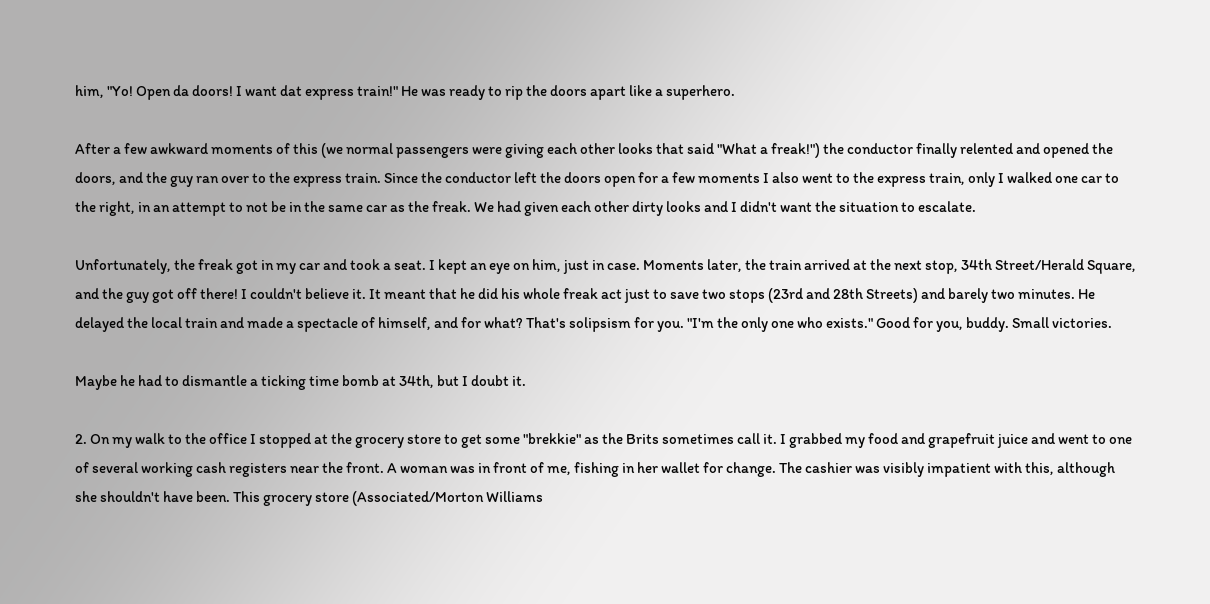him, "Yo! Open da doors! I want dat express train!" He was ready to rip the doors apart like a superhero.

After a few awkward moments of this (we normal passengers were giving each other looks that said "What a freak!") the conductor finally relented and opened the doors, and the guy ran over to the express train. Since the conductor left the doors open for a few moments I also went to the express train, only I walked one car to the right, in an attempt to not be in the same car as the freak. We had given each other dirty looks and I didn't want the situation to escalate.

Unfortunately, the freak got in my car and took a seat. I kept an eye on him, just in case. Moments later, the train arrived at the next stop, 34th Street/Herald Square, and the guy got off there! I couldn't believe it. It meant that he did his whole freak act just to save two stops (23rd and 28th Streets) and barely two minutes. He delayed the local train and made a spectacle of himself, and for what? That's solipsism for you. "I'm the only one who exists." Good for you, buddy. Small victories.

Maybe he had to dismantle a ticking time bomb at 34th, but I doubt it.

2. On my walk to the office I stopped at the grocery store to get some "brekkie" as the Brits sometimes call it. I grabbed my food and grapefruit juice and went to one of several working cash registers near the front. A woman was in front of me, fishing in her wallet for change. The cashier was visibly impatient with this, although she shouldn't have been. This grocery store (Associated/Morton Williams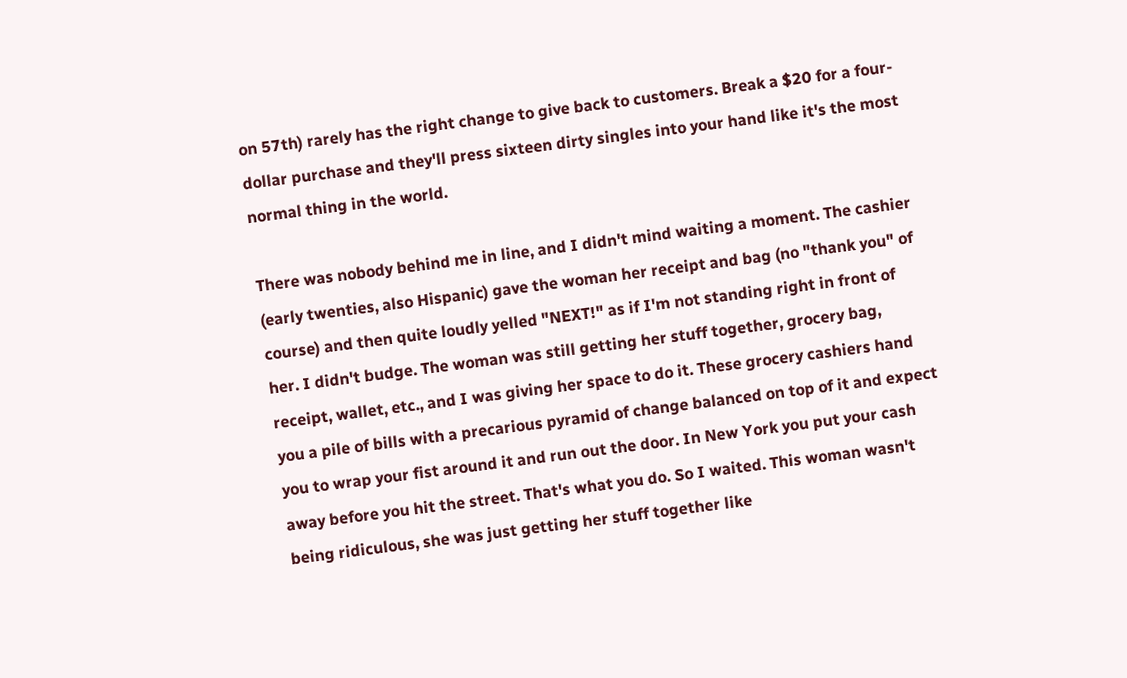on 57th) rarely has the right change to give back to customers. Break a $20 for a four-dollar purchase and they'll press sixteen dirty singles into your hand like it's the most normal thing in the world.

There was nobody behind me in line, and I didn't mind waiting a moment. The cashier (early twenties, also Hispanic) gave the woman her receipt and bag (no "thank you" of course) and then quite loudly yelled "NEXT!" as if I'm not standing right in front of her. I didn't budge. The woman was still getting her stuff together, grocery bag, receipt, wallet, etc., and I was giving her space to do it. These grocery cashiers hand you a pile of bills with a precarious pyramid of change balanced on top of it and expect you to wrap your fist around it and run out the door. In New York you put your cash away before you hit the street. That's what you do. So I waited. This woman wasn't being ridiculous, she was just getting her stuff together like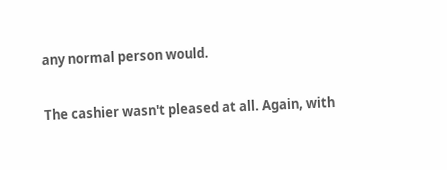any normal person would.

The cashier wasn't pleased at all. Again, with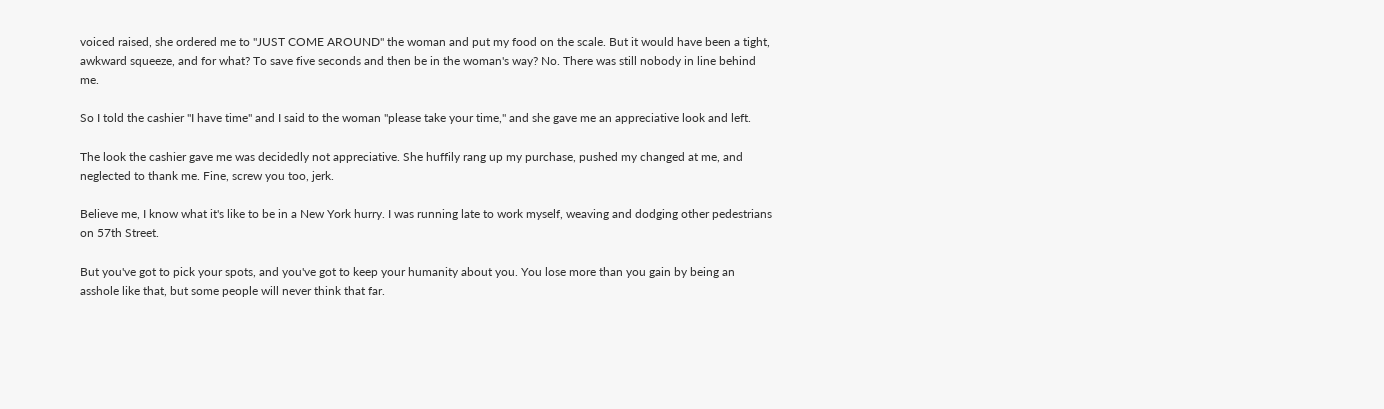voiced raised, she ordered me to "JUST COME AROUND" the woman and put my food on the scale. But it would have been a tight, awkward squeeze, and for what? To save five seconds and then be in the woman's way? No. There was still nobody in line behind me.

So I told the cashier "I have time" and I said to the woman "please take your time," and she gave me an appreciative look and left.

The look the cashier gave me was decidedly not appreciative. She huffily rang up my purchase, pushed my changed at me, and neglected to thank me. Fine, screw you too, jerk.

Believe me, I know what it's like to be in a New York hurry. I was running late to work myself, weaving and dodging other pedestrians on 57th Street.

But you've got to pick your spots, and you've got to keep your humanity about you. You lose more than you gain by being an asshole like that, but some people will never think that far.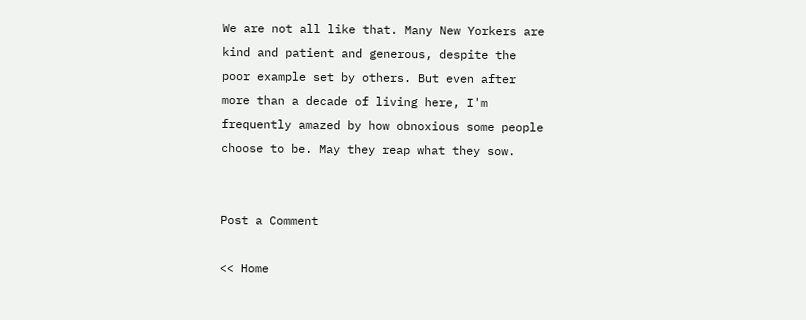We are not all like that. Many New Yorkers are kind and patient and generous, despite the poor example set by others. But even after more than a decade of living here, I'm frequently amazed by how obnoxious some people choose to be. May they reap what they sow.


Post a Comment

<< Home